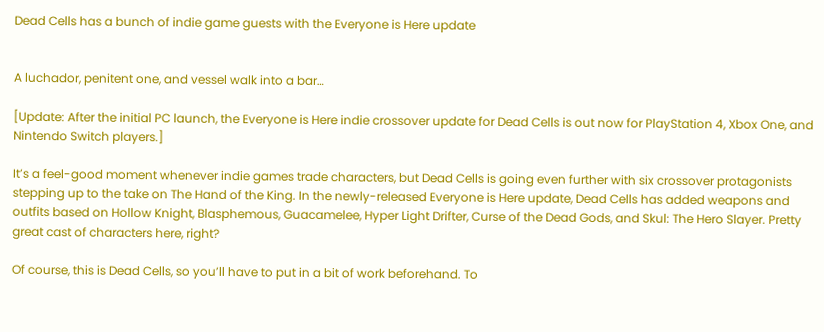Dead Cells has a bunch of indie game guests with the Everyone is Here update


A luchador, penitent one, and vessel walk into a bar…

[Update: After the initial PC launch, the Everyone is Here indie crossover update for Dead Cells is out now for PlayStation 4, Xbox One, and Nintendo Switch players.]

It’s a feel-good moment whenever indie games trade characters, but Dead Cells is going even further with six crossover protagonists stepping up to the take on The Hand of the King. In the newly-released Everyone is Here update, Dead Cells has added weapons and outfits based on Hollow Knight, Blasphemous, Guacamelee, Hyper Light Drifter, Curse of the Dead Gods, and Skul: The Hero Slayer. Pretty great cast of characters here, right?

Of course, this is Dead Cells, so you’ll have to put in a bit of work beforehand. To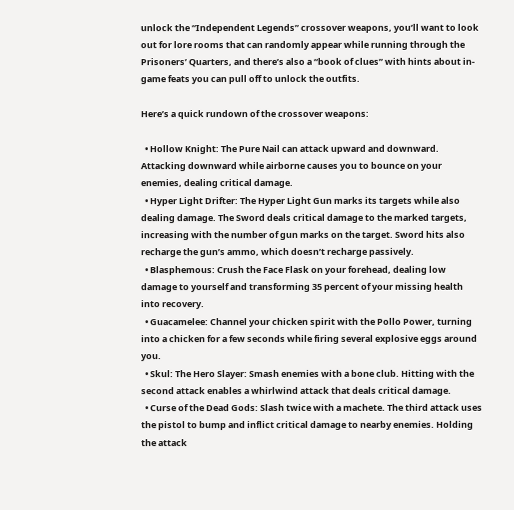unlock the “Independent Legends” crossover weapons, you’ll want to look out for lore rooms that can randomly appear while running through the Prisoners’ Quarters, and there’s also a “book of clues” with hints about in-game feats you can pull off to unlock the outfits.

Here’s a quick rundown of the crossover weapons:

  • Hollow Knight: The Pure Nail can attack upward and downward. Attacking downward while airborne causes you to bounce on your enemies, dealing critical damage.
  • Hyper Light Drifter: The Hyper Light Gun marks its targets while also dealing damage. The Sword deals critical damage to the marked targets, increasing with the number of gun marks on the target. Sword hits also recharge the gun’s ammo, which doesn’t recharge passively.
  • Blasphemous: Crush the Face Flask on your forehead, dealing low damage to yourself and transforming 35 percent of your missing health into recovery.
  • Guacamelee: Channel your chicken spirit with the Pollo Power, turning into a chicken for a few seconds while firing several explosive eggs around you.
  • Skul: The Hero Slayer: Smash enemies with a bone club. Hitting with the second attack enables a whirlwind attack that deals critical damage.
  • Curse of the Dead Gods: Slash twice with a machete. The third attack uses the pistol to bump and inflict critical damage to nearby enemies. Holding the attack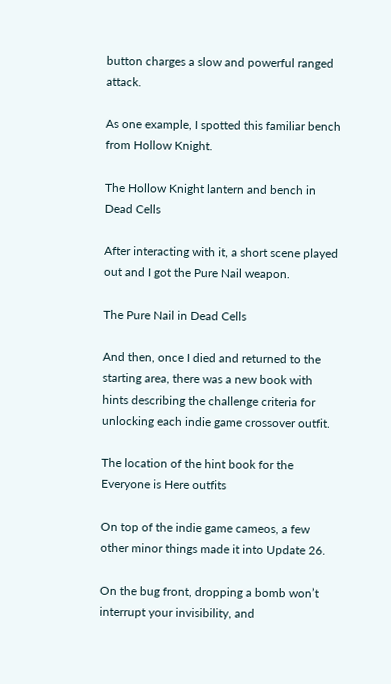button charges a slow and powerful ranged attack.

As one example, I spotted this familiar bench from Hollow Knight.

The Hollow Knight lantern and bench in Dead Cells

After interacting with it, a short scene played out and I got the Pure Nail weapon.

The Pure Nail in Dead Cells

And then, once I died and returned to the starting area, there was a new book with hints describing the challenge criteria for unlocking each indie game crossover outfit.

The location of the hint book for the Everyone is Here outfits

On top of the indie game cameos, a few other minor things made it into Update 26.

On the bug front, dropping a bomb won’t interrupt your invisibility, and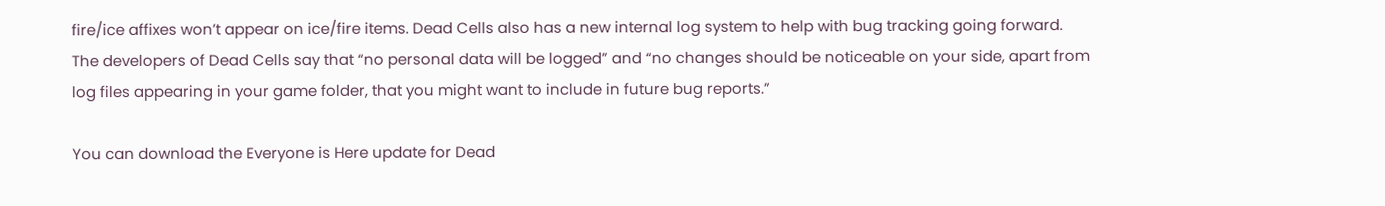fire/ice affixes won’t appear on ice/fire items. Dead Cells also has a new internal log system to help with bug tracking going forward. The developers of Dead Cells say that “no personal data will be logged” and “no changes should be noticeable on your side, apart from log files appearing in your game folder, that you might want to include in future bug reports.”

You can download the Everyone is Here update for Dead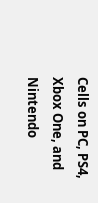Cells on PC, PS4, Xbox One, and Nintendo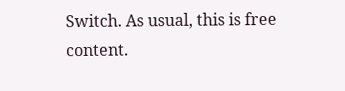Switch. As usual, this is free content.